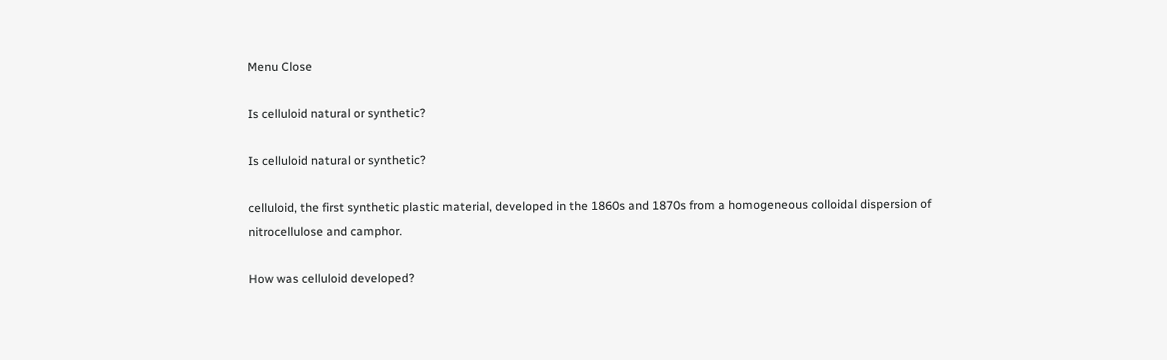Menu Close

Is celluloid natural or synthetic?

Is celluloid natural or synthetic?

celluloid, the first synthetic plastic material, developed in the 1860s and 1870s from a homogeneous colloidal dispersion of nitrocellulose and camphor.

How was celluloid developed?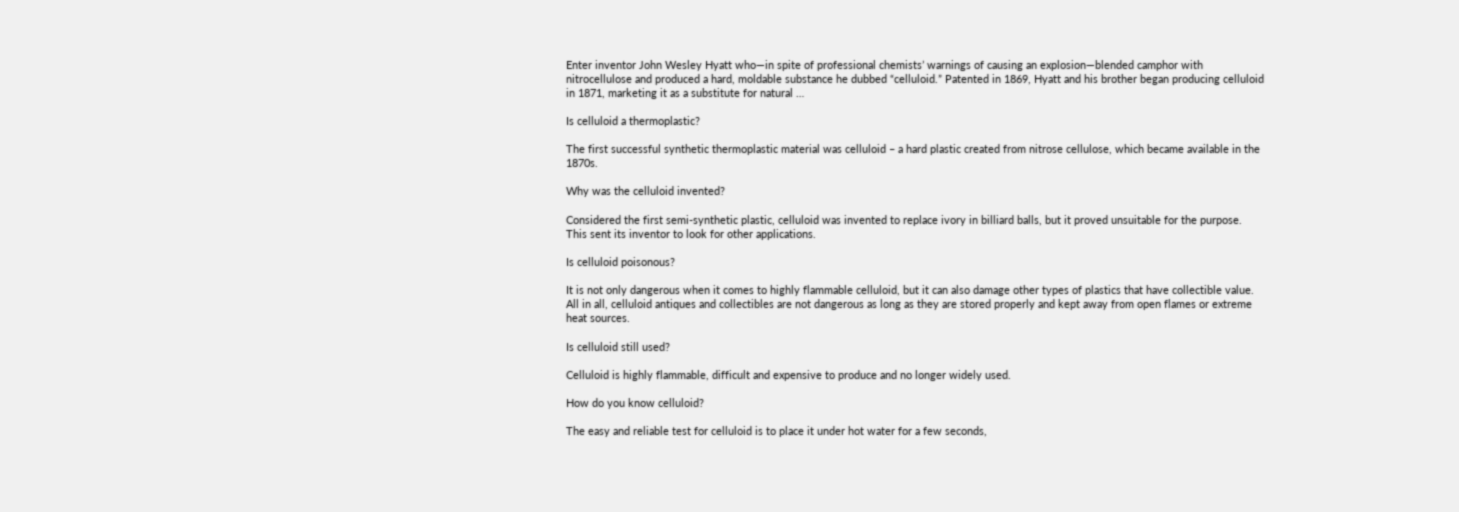Enter inventor John Wesley Hyatt who—in spite of professional chemists’ warnings of causing an explosion—blended camphor with nitrocellulose and produced a hard, moldable substance he dubbed “celluloid.” Patented in 1869, Hyatt and his brother began producing celluloid in 1871, marketing it as a substitute for natural …

Is celluloid a thermoplastic?

The first successful synthetic thermoplastic material was celluloid – a hard plastic created from nitrose cellulose, which became available in the 1870s.

Why was the celluloid invented?

Considered the first semi-synthetic plastic, celluloid was invented to replace ivory in billiard balls, but it proved unsuitable for the purpose. This sent its inventor to look for other applications.

Is celluloid poisonous?

It is not only dangerous when it comes to highly flammable celluloid, but it can also damage other types of plastics that have collectible value. All in all, celluloid antiques and collectibles are not dangerous as long as they are stored properly and kept away from open flames or extreme heat sources.

Is celluloid still used?

Celluloid is highly flammable, difficult and expensive to produce and no longer widely used.

How do you know celluloid?

The easy and reliable test for celluloid is to place it under hot water for a few seconds,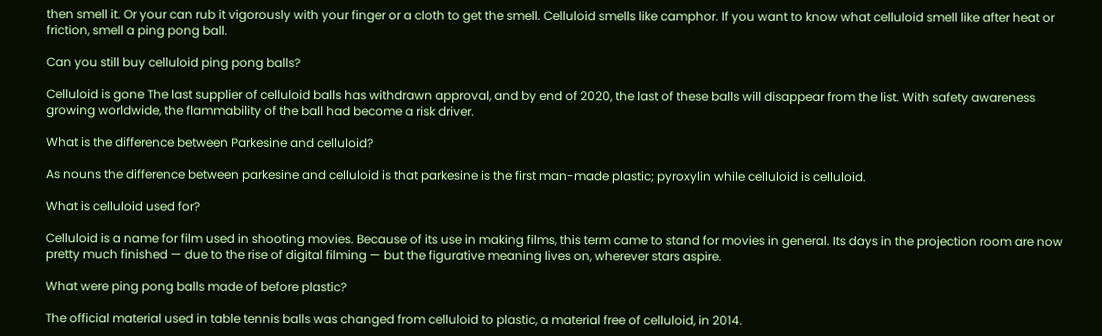then smell it. Or your can rub it vigorously with your finger or a cloth to get the smell. Celluloid smells like camphor. If you want to know what celluloid smell like after heat or friction, smell a ping pong ball.

Can you still buy celluloid ping pong balls?

Celluloid is gone The last supplier of celluloid balls has withdrawn approval, and by end of 2020, the last of these balls will disappear from the list. With safety awareness growing worldwide, the flammability of the ball had become a risk driver.

What is the difference between Parkesine and celluloid?

As nouns the difference between parkesine and celluloid is that parkesine is the first man-made plastic; pyroxylin while celluloid is celluloid.

What is celluloid used for?

Celluloid is a name for film used in shooting movies. Because of its use in making films, this term came to stand for movies in general. Its days in the projection room are now pretty much finished — due to the rise of digital filming — but the figurative meaning lives on, wherever stars aspire.

What were ping pong balls made of before plastic?

The official material used in table tennis balls was changed from celluloid to plastic, a material free of celluloid, in 2014.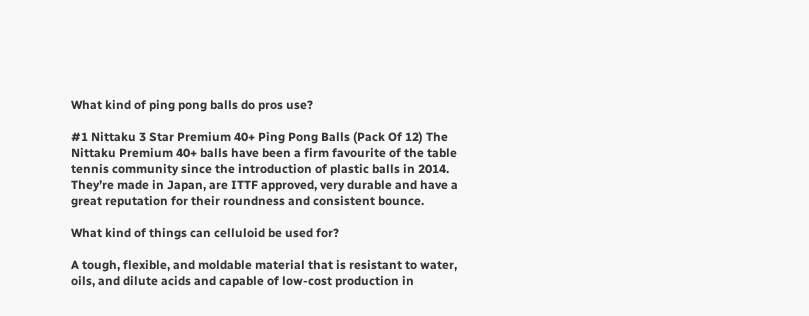What kind of ping pong balls do pros use?

#1 Nittaku 3 Star Premium 40+ Ping Pong Balls (Pack Of 12) The Nittaku Premium 40+ balls have been a firm favourite of the table tennis community since the introduction of plastic balls in 2014. They’re made in Japan, are ITTF approved, very durable and have a great reputation for their roundness and consistent bounce.

What kind of things can celluloid be used for?

A tough, flexible, and moldable material that is resistant to water, oils, and dilute acids and capable of low-cost production in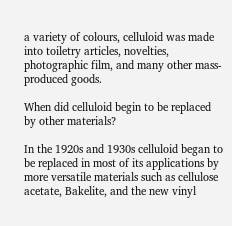a variety of colours, celluloid was made into toiletry articles, novelties, photographic film, and many other mass-produced goods.

When did celluloid begin to be replaced by other materials?

In the 1920s and 1930s celluloid began to be replaced in most of its applications by more versatile materials such as cellulose acetate, Bakelite, and the new vinyl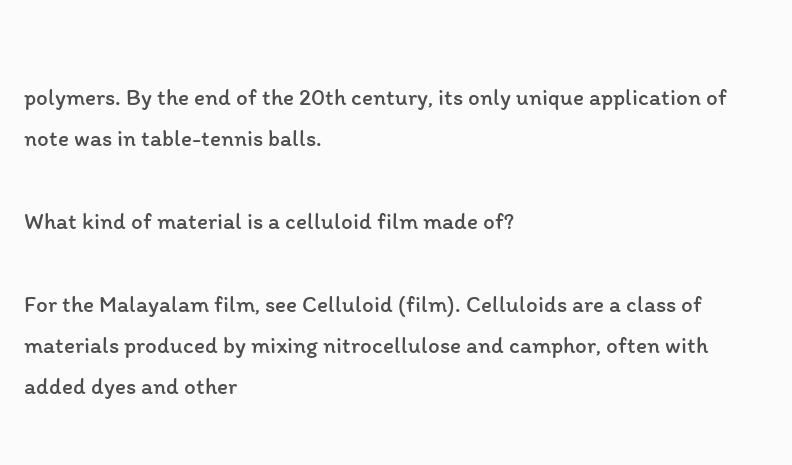polymers. By the end of the 20th century, its only unique application of note was in table-tennis balls.

What kind of material is a celluloid film made of?

For the Malayalam film, see Celluloid (film). Celluloids are a class of materials produced by mixing nitrocellulose and camphor, often with added dyes and other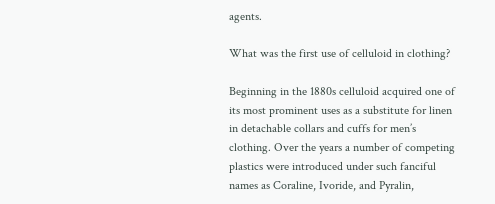agents.

What was the first use of celluloid in clothing?

Beginning in the 1880s celluloid acquired one of its most prominent uses as a substitute for linen in detachable collars and cuffs for men’s clothing. Over the years a number of competing plastics were introduced under such fanciful names as Coraline, Ivoride, and Pyralin,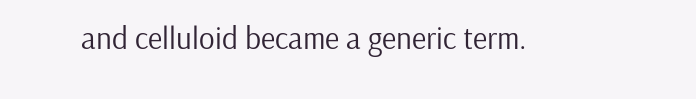and celluloid became a generic term.